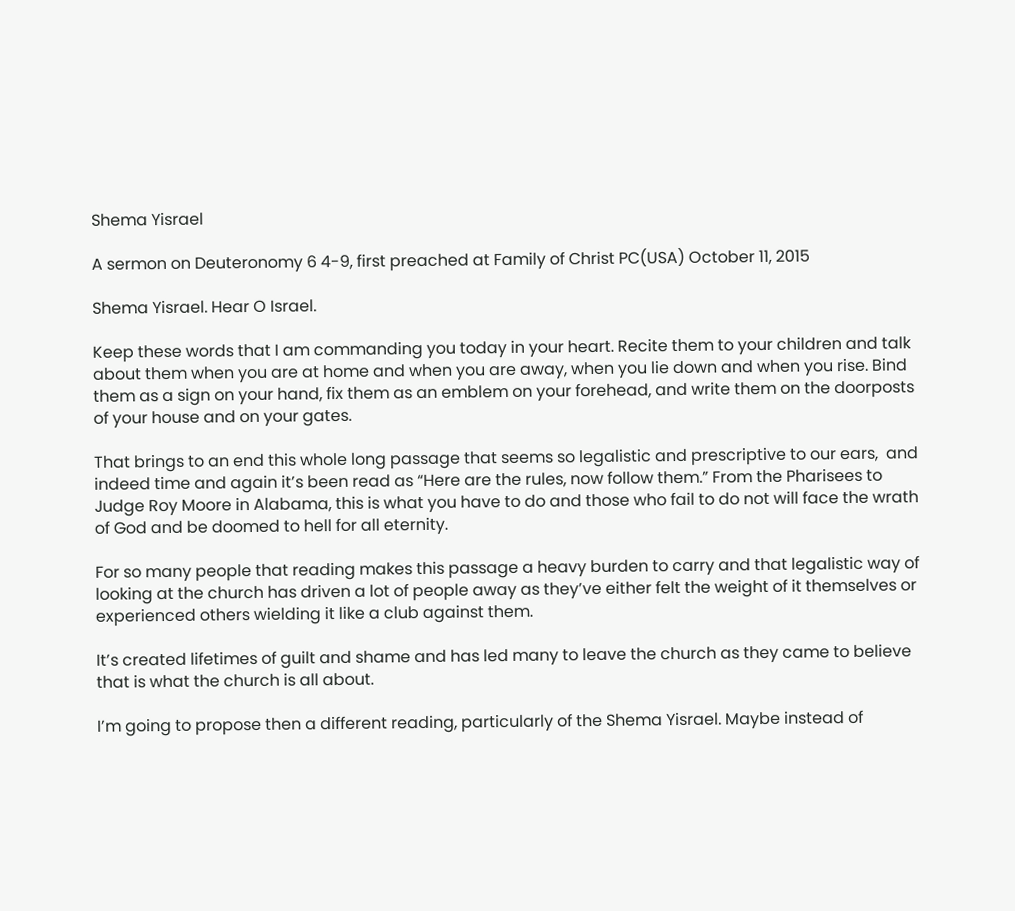Shema Yisrael

A sermon on Deuteronomy 6 4-9, first preached at Family of Christ PC(USA) October 11, 2015

Shema Yisrael. Hear O Israel.

Keep these words that I am commanding you today in your heart. Recite them to your children and talk about them when you are at home and when you are away, when you lie down and when you rise. Bind them as a sign on your hand, fix them as an emblem on your forehead, and write them on the doorposts of your house and on your gates.

That brings to an end this whole long passage that seems so legalistic and prescriptive to our ears,  and indeed time and again it’s been read as “Here are the rules, now follow them.” From the Pharisees to Judge Roy Moore in Alabama, this is what you have to do and those who fail to do not will face the wrath of God and be doomed to hell for all eternity.

For so many people that reading makes this passage a heavy burden to carry and that legalistic way of looking at the church has driven a lot of people away as they’ve either felt the weight of it themselves or experienced others wielding it like a club against them.

It’s created lifetimes of guilt and shame and has led many to leave the church as they came to believe that is what the church is all about.

I’m going to propose then a different reading, particularly of the Shema Yisrael. Maybe instead of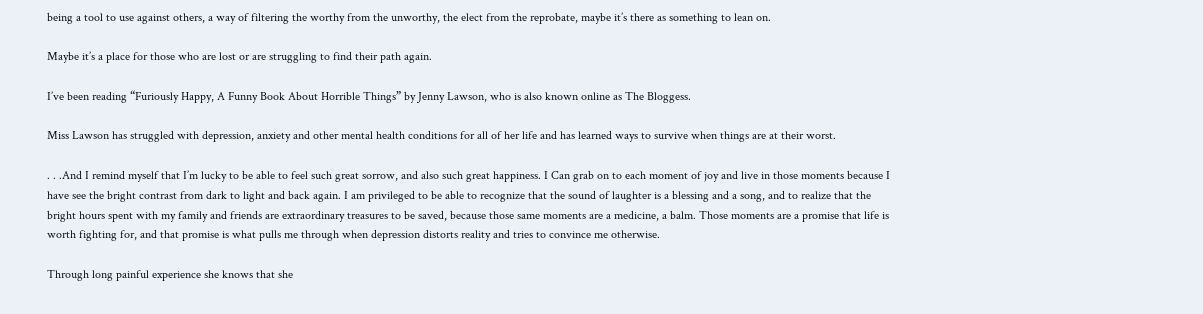being a tool to use against others, a way of filtering the worthy from the unworthy, the elect from the reprobate, maybe it’s there as something to lean on.

Maybe it’s a place for those who are lost or are struggling to find their path again.

I’ve been reading “Furiously Happy, A Funny Book About Horrible Things” by Jenny Lawson, who is also known online as The Bloggess.

Miss Lawson has struggled with depression, anxiety and other mental health conditions for all of her life and has learned ways to survive when things are at their worst.

. . .And I remind myself that I’m lucky to be able to feel such great sorrow, and also such great happiness. I Can grab on to each moment of joy and live in those moments because I have see the bright contrast from dark to light and back again. I am privileged to be able to recognize that the sound of laughter is a blessing and a song, and to realize that the bright hours spent with my family and friends are extraordinary treasures to be saved, because those same moments are a medicine, a balm. Those moments are a promise that life is worth fighting for, and that promise is what pulls me through when depression distorts reality and tries to convince me otherwise.

Through long painful experience she knows that she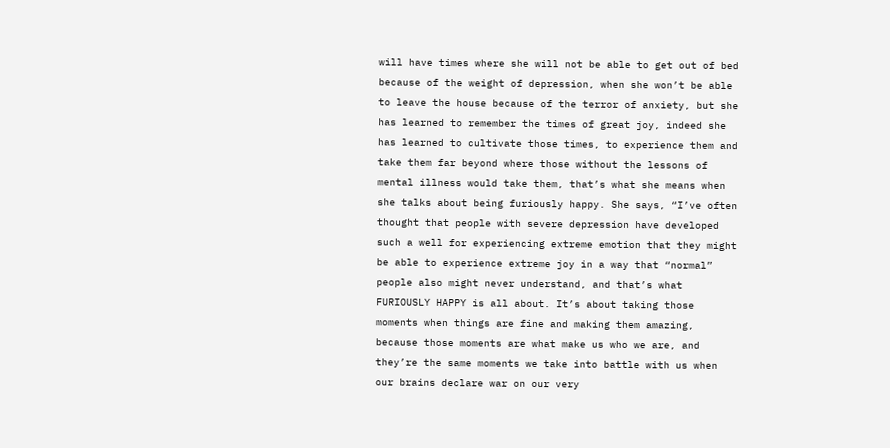will have times where she will not be able to get out of bed because of the weight of depression, when she won’t be able to leave the house because of the terror of anxiety, but she has learned to remember the times of great joy, indeed she has learned to cultivate those times, to experience them and take them far beyond where those without the lessons of mental illness would take them, that’s what she means when she talks about being furiously happy. She says, “I’ve often thought that people with severe depression have developed such a well for experiencing extreme emotion that they might be able to experience extreme joy in a way that “normal” people also might never understand, and that’s what FURIOUSLY HAPPY is all about. It’s about taking those moments when things are fine and making them amazing, because those moments are what make us who we are, and they’re the same moments we take into battle with us when our brains declare war on our very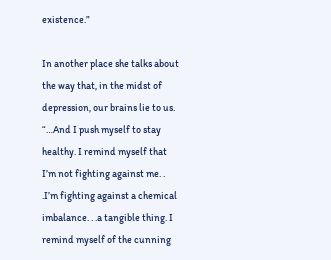existence.”

In another place she talks about the way that, in the midst of depression, our brains lie to us. “…And I push myself to stay healthy. I remind myself that I’m not fighting against me. . .I’m fighting against a chemical imbalance. . .a tangible thing. I remind myself of the cunning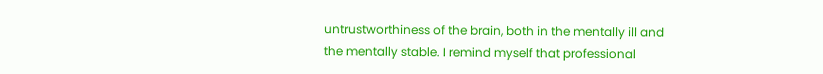untrustworthiness of the brain, both in the mentally ill and the mentally stable. I remind myself that professional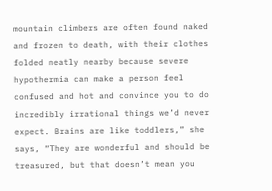mountain climbers are often found naked and frozen to death, with their clothes folded neatly nearby because severe hypothermia can make a person feel confused and hot and convince you to do incredibly irrational things we’d never expect. Brains are like toddlers,” she says, “They are wonderful and should be treasured, but that doesn’t mean you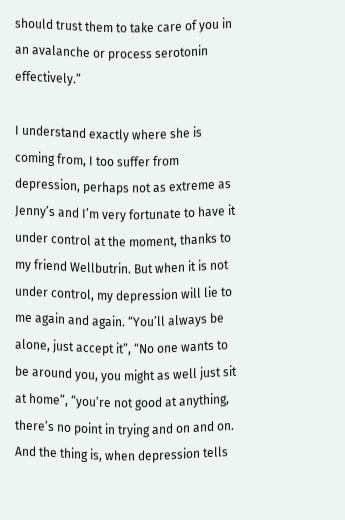should trust them to take care of you in an avalanche or process serotonin effectively.”

I understand exactly where she is coming from, I too suffer from depression, perhaps not as extreme as Jenny’s and I’m very fortunate to have it under control at the moment, thanks to my friend Wellbutrin. But when it is not under control, my depression will lie to me again and again. “You’ll always be alone, just accept it”, “No one wants to be around you, you might as well just sit at home”, “you’re not good at anything, there’s no point in trying and on and on. And the thing is, when depression tells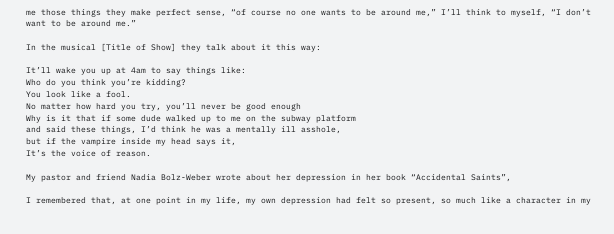me those things they make perfect sense, “of course no one wants to be around me,” I’ll think to myself, “I don’t want to be around me.”

In the musical [Title of Show] they talk about it this way:

It’ll wake you up at 4am to say things like:
Who do you think you’re kidding?
You look like a fool.
No matter how hard you try, you’ll never be good enough
Why is it that if some dude walked up to me on the subway platform
and said these things, I’d think he was a mentally ill asshole,
but if the vampire inside my head says it,
It’s the voice of reason.

My pastor and friend Nadia Bolz-Weber wrote about her depression in her book “Accidental Saints”,

I remembered that, at one point in my life, my own depression had felt so present, so much like a character in my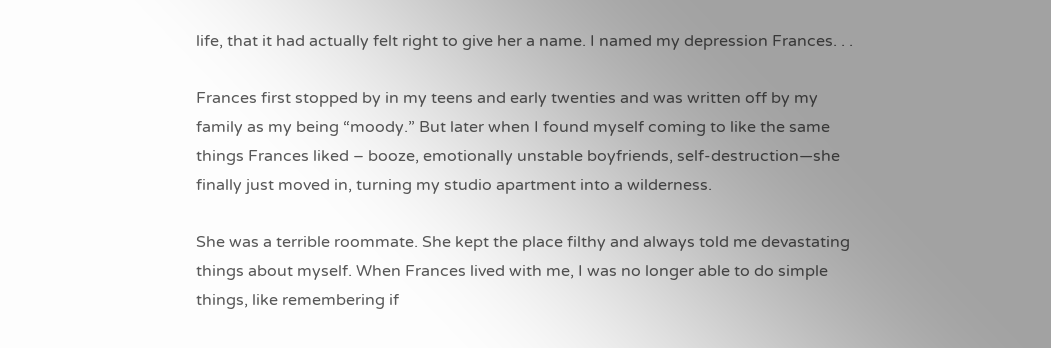life, that it had actually felt right to give her a name. I named my depression Frances. . .

Frances first stopped by in my teens and early twenties and was written off by my family as my being “moody.” But later when I found myself coming to like the same things Frances liked – booze, emotionally unstable boyfriends, self-destruction—she finally just moved in, turning my studio apartment into a wilderness.

She was a terrible roommate. She kept the place filthy and always told me devastating things about myself. When Frances lived with me, I was no longer able to do simple things, like remembering if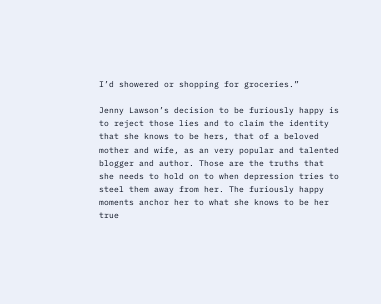I’d showered or shopping for groceries.”

Jenny Lawson’s decision to be furiously happy is to reject those lies and to claim the identity that she knows to be hers, that of a beloved mother and wife, as an very popular and talented blogger and author. Those are the truths that she needs to hold on to when depression tries to steel them away from her. The furiously happy moments anchor her to what she knows to be her true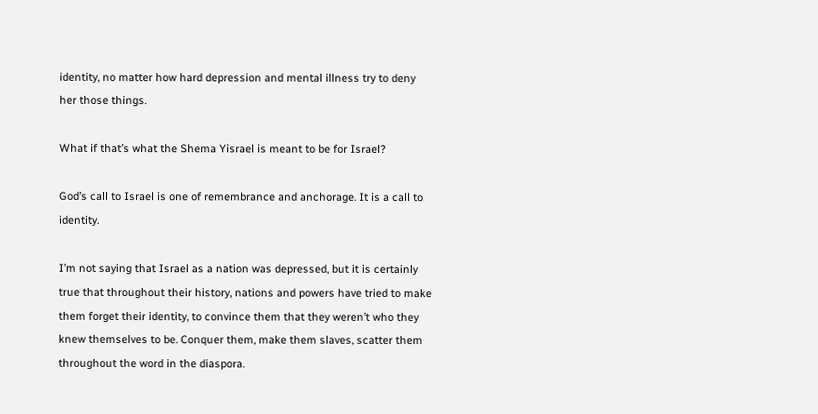identity, no matter how hard depression and mental illness try to deny her those things.

What if that’s what the Shema Yisrael is meant to be for Israel?

God’s call to Israel is one of remembrance and anchorage. It is a call to identity.

I’m not saying that Israel as a nation was depressed, but it is certainly true that throughout their history, nations and powers have tried to make them forget their identity, to convince them that they weren’t who they knew themselves to be. Conquer them, make them slaves, scatter them throughout the word in the diaspora.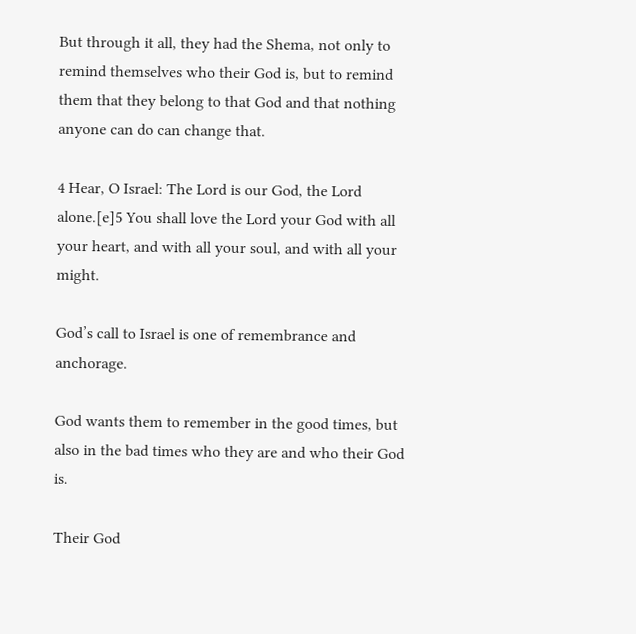But through it all, they had the Shema, not only to remind themselves who their God is, but to remind them that they belong to that God and that nothing anyone can do can change that.

4 Hear, O Israel: The Lord is our God, the Lord alone.[e]5 You shall love the Lord your God with all your heart, and with all your soul, and with all your might.

God’s call to Israel is one of remembrance and anchorage.

God wants them to remember in the good times, but also in the bad times who they are and who their God is.

Their God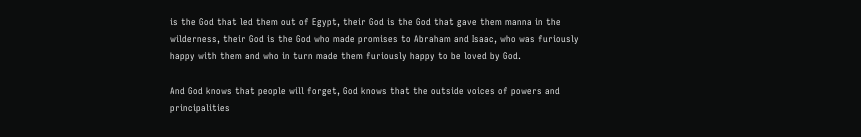is the God that led them out of Egypt, their God is the God that gave them manna in the wilderness, their God is the God who made promises to Abraham and Isaac, who was furiously happy with them and who in turn made them furiously happy to be loved by God.

And God knows that people will forget, God knows that the outside voices of powers and principalities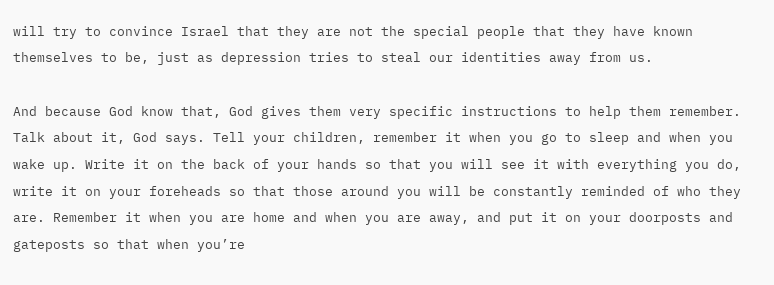will try to convince Israel that they are not the special people that they have known themselves to be, just as depression tries to steal our identities away from us.

And because God know that, God gives them very specific instructions to help them remember. Talk about it, God says. Tell your children, remember it when you go to sleep and when you wake up. Write it on the back of your hands so that you will see it with everything you do, write it on your foreheads so that those around you will be constantly reminded of who they are. Remember it when you are home and when you are away, and put it on your doorposts and gateposts so that when you’re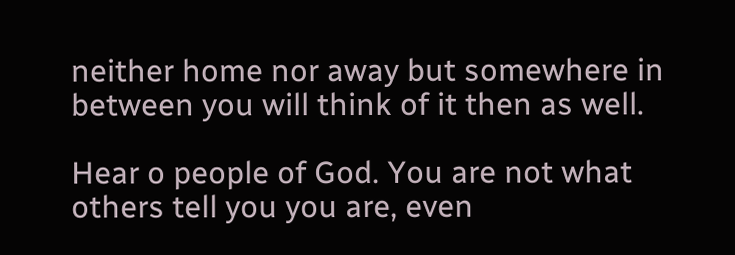neither home nor away but somewhere in between you will think of it then as well.

Hear o people of God. You are not what others tell you you are, even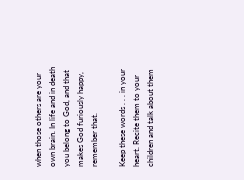when those others are your own brain. In life and in death you belong to God, and that makes God furiously happy, remember that.

Keep these words . . . in your heart. Recite them to your children and talk about them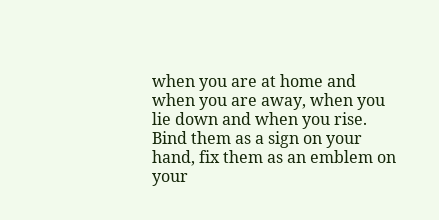when you are at home and when you are away, when you lie down and when you rise. Bind them as a sign on your hand, fix them as an emblem on your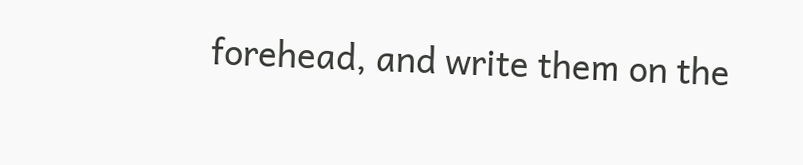forehead, and write them on the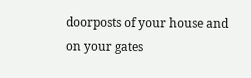doorposts of your house and on your gates